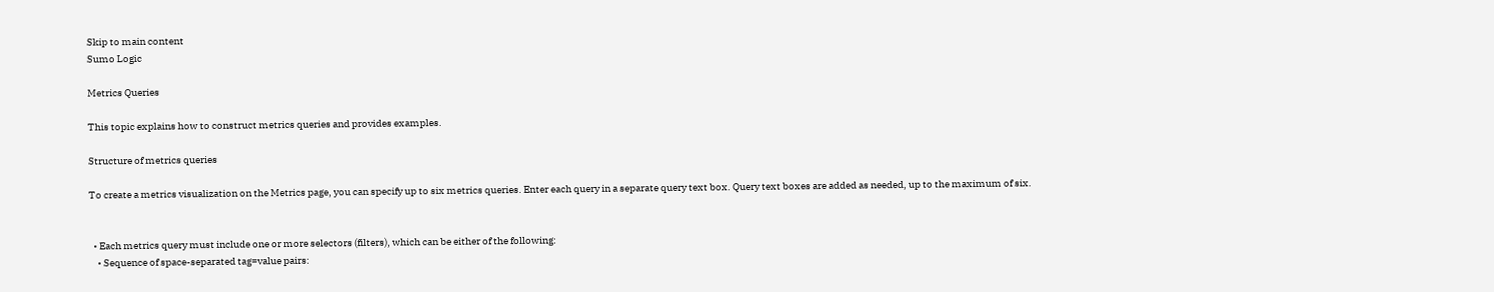Skip to main content
Sumo Logic

Metrics Queries

This topic explains how to construct metrics queries and provides examples.

Structure of metrics queries

To create a metrics visualization on the Metrics page, you can specify up to six metrics queries. Enter each query in a separate query text box. Query text boxes are added as needed, up to the maximum of six.


  • Each metrics query must include one or more selectors (filters), which can be either of the following:
    • Sequence of space-separated tag=value pairs: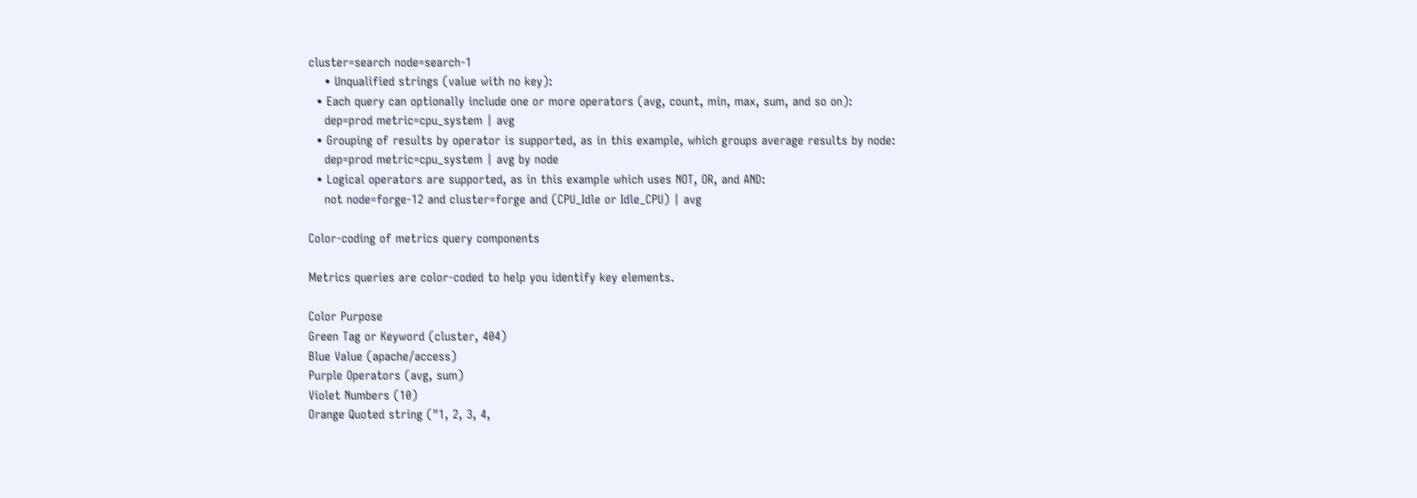cluster=search node=search-1
    • Unqualified strings (value with no key):
  • Each query can optionally include one or more operators (avg, count, min, max, sum, and so on):
    dep=prod metric=cpu_system | avg
  • Grouping of results by operator is supported, as in this example, which groups average results by node:
    dep=prod metric=cpu_system | avg by node
  • Logical operators are supported, as in this example which uses NOT, OR, and AND:
    not node=forge-12 and cluster=forge and (CPU_Idle or Idle_CPU) | avg

Color-coding of metrics query components

Metrics queries are color-coded to help you identify key elements.

Color Purpose
Green Tag or Keyword (cluster, 404)
Blue Value (apache/access)
Purple Operators (avg, sum)
Violet Numbers (10)
Orange Quoted string ("1, 2, 3, 4,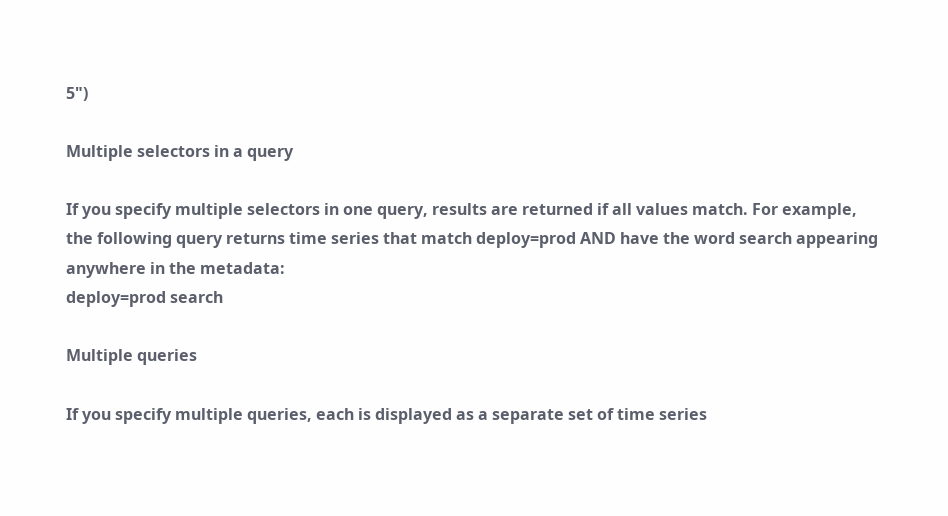5")

Multiple selectors in a query

If you specify multiple selectors in one query, results are returned if all values match. For example,
the following query returns time series that match deploy=prod AND have the word search appearing anywhere in the metadata:
deploy=prod search

Multiple queries

If you specify multiple queries, each is displayed as a separate set of time series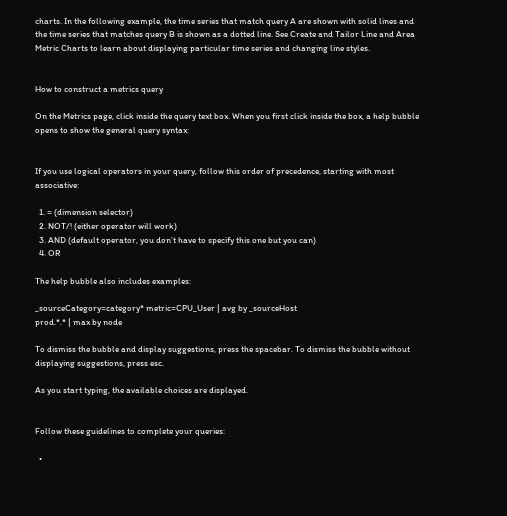charts. In the following example, the time series that match query A are shown with solid lines and the time series that matches query B is shown as a dotted line. See Create and Tailor Line and Area Metric Charts to learn about displaying particular time series and changing line styles.


How to construct a metrics query

On the Metrics page, click inside the query text box. When you first click inside the box, a help bubble opens to show the general query syntax:


If you use logical operators in your query, follow this order of precedence, starting with most associative:

  1. = (dimension selector)
  2. NOT/! (either operator will work)
  3. AND (default operator, you don’t have to specify this one but you can)
  4. OR

The help bubble also includes examples:

_sourceCategory=category* metric=CPU_User | avg by _sourceHost
prod.*.* | max by node

To dismiss the bubble and display suggestions, press the spacebar. To dismiss the bubble without displaying suggestions, press esc.

As you start typing, the available choices are displayed.


Follow these guidelines to complete your queries:

  •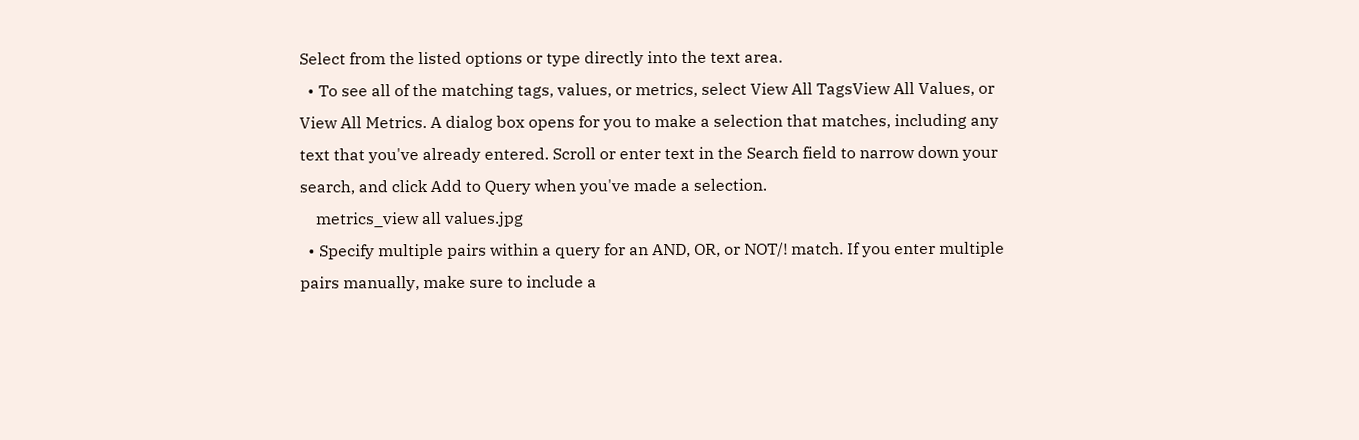Select from the listed options or type directly into the text area.
  • To see all of the matching tags, values, or metrics, select View All TagsView All Values, or View All Metrics. A dialog box opens for you to make a selection that matches, including any text that you've already entered. Scroll or enter text in the Search field to narrow down your search, and click Add to Query when you've made a selection.
    metrics_view all values.jpg
  • Specify multiple pairs within a query for an AND, OR, or NOT/! match. If you enter multiple pairs manually, make sure to include a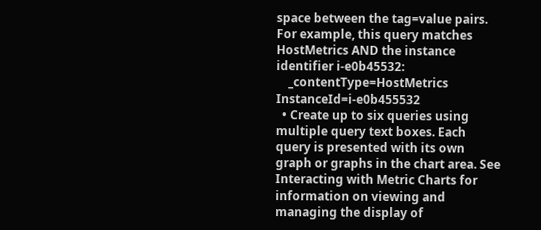space between the tag=value pairs. For example, this query matches HostMetrics AND the instance identifier i-e0b45532:
    _contentType=HostMetrics InstanceId=i-e0b455532
  • Create up to six queries using multiple query text boxes. Each query is presented with its own graph or graphs in the chart area. See Interacting with Metric Charts for information on viewing and managing the display of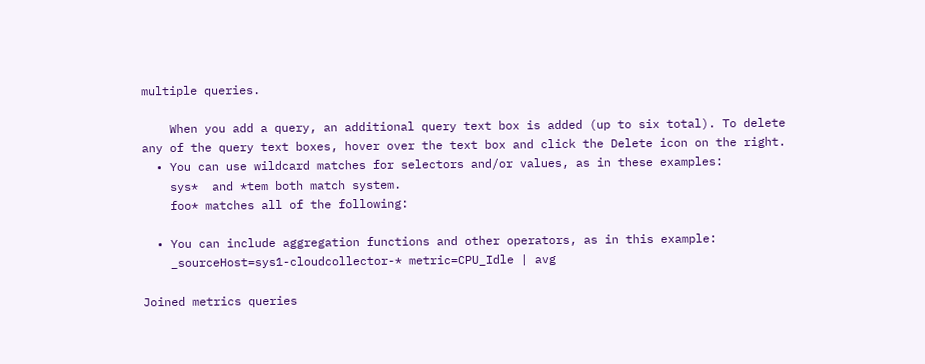multiple queries.

    When you add a query, an additional query text box is added (up to six total). To delete any of the query text boxes, hover over the text box and click the Delete icon on the right.
  • You can use wildcard matches for selectors and/or values, as in these examples:
    sys*  and *tem both match system.
    foo* matches all of the following:

  • You can include aggregation functions and other operators, as in this example:
    _sourceHost=sys1-cloudcollector-* metric=CPU_Idle | avg

Joined metrics queries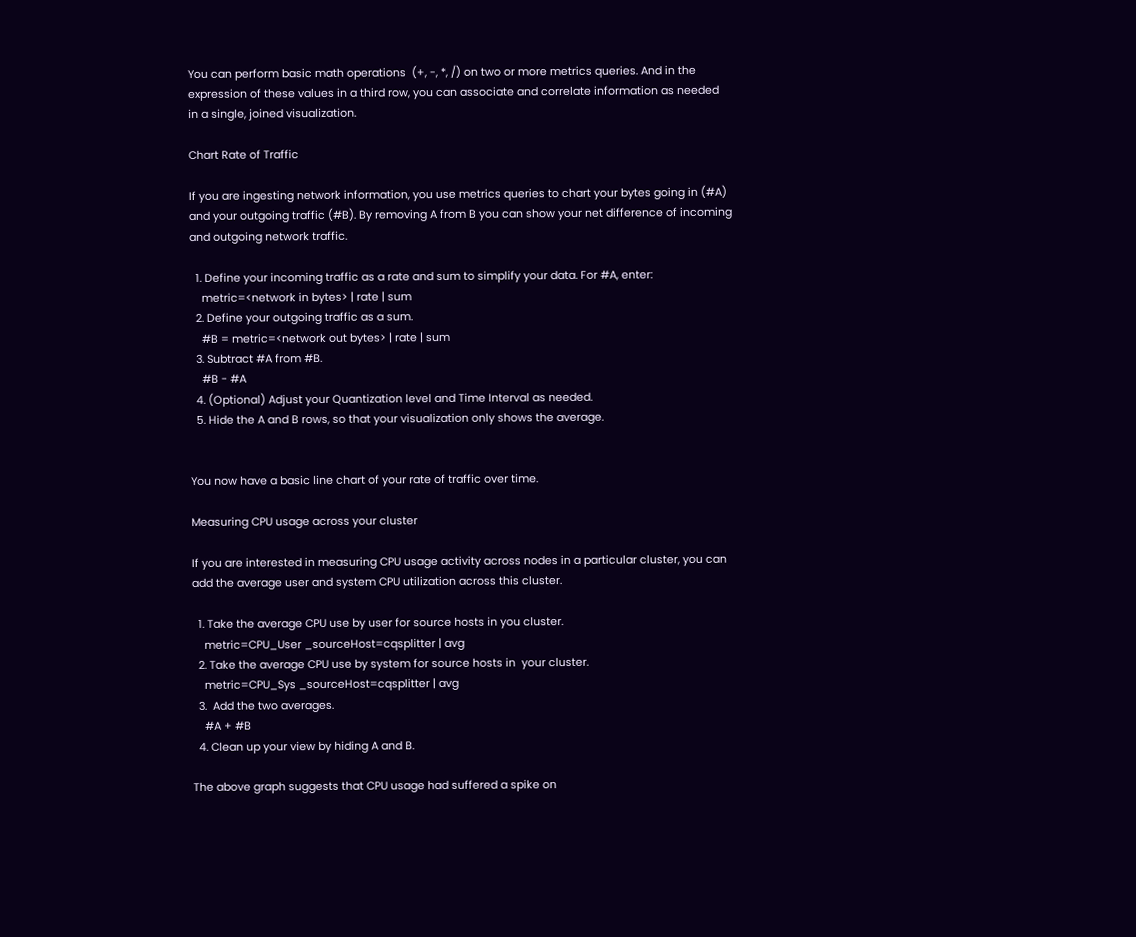You can perform basic math operations  (+, -, *, /) on two or more metrics queries. And in the expression of these values in a third row, you can associate and correlate information as needed in a single, joined visualization.

Chart Rate of Traffic

If you are ingesting network information, you use metrics queries to chart your bytes going in (#A) and your outgoing traffic (#B). By removing A from B you can show your net difference of incoming and outgoing network traffic.

  1. Define your incoming traffic as a rate and sum to simplify your data. For #A, enter:
    metric=<network in bytes> | rate | sum
  2. Define your outgoing traffic as a sum.
    #B = metric=<network out bytes> | rate | sum
  3. Subtract #A from #B.
    #B - #A
  4. (Optional) Adjust your Quantization level and Time Interval as needed.
  5. Hide the A and B rows, so that your visualization only shows the average.


You now have a basic line chart of your rate of traffic over time.

Measuring CPU usage across your cluster

If you are interested in measuring CPU usage activity across nodes in a particular cluster, you can add the average user and system CPU utilization across this cluster.

  1. Take the average CPU use by user for source hosts in you cluster.
    metric=CPU_User _sourceHost=cqsplitter | avg
  2. Take the average CPU use by system for source hosts in  your cluster.
    metric=CPU_Sys _sourceHost=cqsplitter | avg
  3.  Add the two averages.
    #A + #B
  4. Clean up your view by hiding A and B.

The above graph suggests that CPU usage had suffered a spike on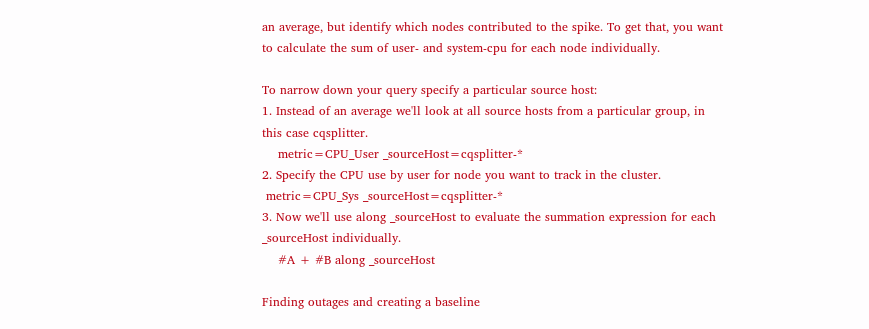an average, but identify which nodes contributed to the spike. To get that, you want to calculate the sum of user- and system-cpu for each node individually.

To narrow down your query specify a particular source host:
1. Instead of an average we'll look at all source hosts from a particular group, in this case cqsplitter.
    metric=CPU_User _sourceHost=cqsplitter-*
2. Specify the CPU use by user for node you want to track in the cluster.
 metric=CPU_Sys _sourceHost=cqsplitter-*
3. Now we'll use along _sourceHost to evaluate the summation expression for each _sourceHost individually.
    #A + #B along _sourceHost

Finding outages and creating a baseline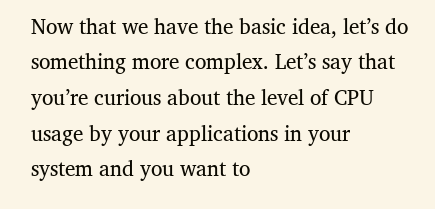Now that we have the basic idea, let’s do something more complex. Let’s say that you’re curious about the level of CPU usage by your applications in your system and you want to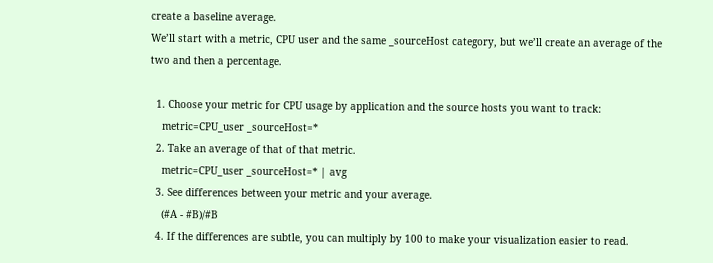create a baseline average.
We’ll start with a metric, CPU user and the same _sourceHost category, but we’ll create an average of the two and then a percentage.

  1. Choose your metric for CPU usage by application and the source hosts you want to track:
    metric=CPU_user _sourceHost=*
  2. Take an average of that of that metric.
    metric=CPU_user _sourceHost=* | avg
  3. See differences between your metric and your average.
    (#A - #B)/#B
  4. If the differences are subtle, you can multiply by 100 to make your visualization easier to read.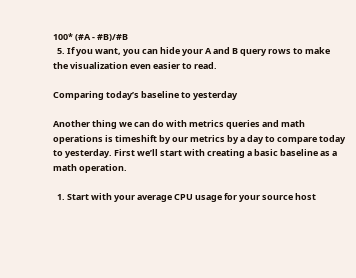100* (#A - #B)/#B
  5. If you want, you can hide your A and B query rows to make the visualization even easier to read.

Comparing today’s baseline to yesterday

Another thing we can do with metrics queries and math operations is timeshift by our metrics by a day to compare today to yesterday. First we’ll start with creating a basic baseline as a math operation.

  1. Start with your average CPU usage for your source host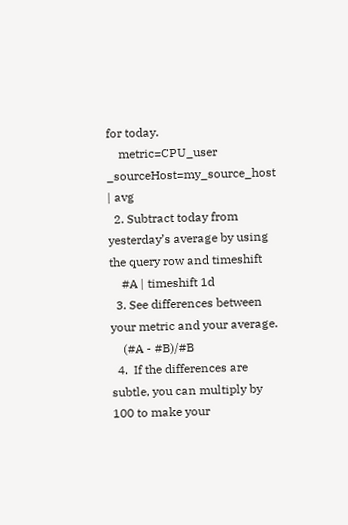for today.
    metric=CPU_user _sourceHost=my_source_host | avg
  2. Subtract today from yesterday’s average by using the query row and timeshift
    #A | timeshift 1d
  3. See differences between your metric and your average.
    (#A - #B)/#B
  4.  If the differences are subtle, you can multiply by 100 to make your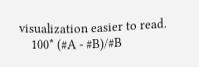visualization easier to read.
    100* (#A - #B)/#B